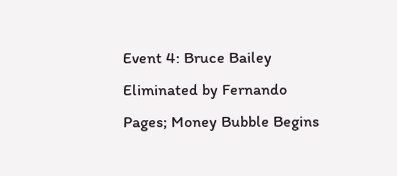Event 4: Bruce Bailey Eliminated by Fernando Pages; Money Bubble Begins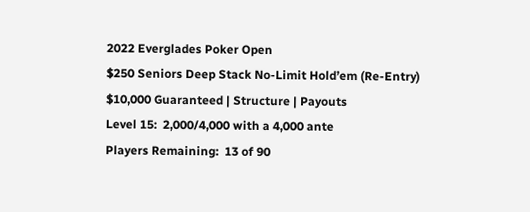2022 Everglades Poker Open
$250 Seniors Deep Stack No-Limit Hold’em (Re-Entry)
$10,000 Guaranteed | Structure | Payouts
Level 15:  2,000/4,000 with a 4,000 ante
Players Remaining:  13 of 90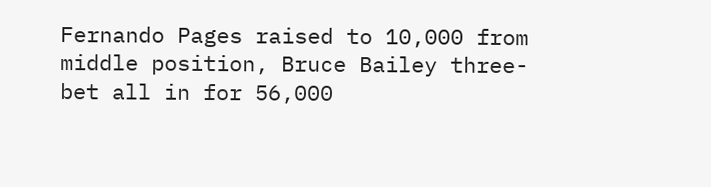Fernando Pages raised to 10,000 from middle position, Bruce Bailey three-bet all in for 56,000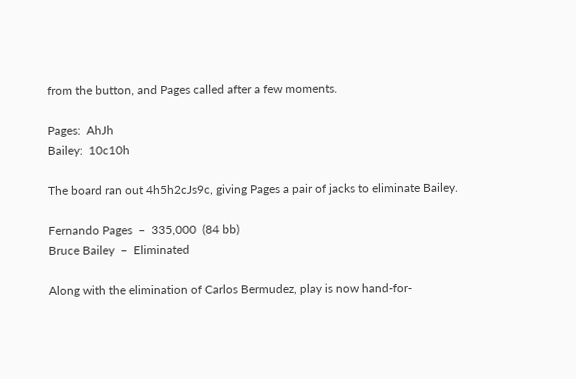from the button, and Pages called after a few moments.

Pages:  AhJh
Bailey:  10c10h

The board ran out 4h5h2cJs9c, giving Pages a pair of jacks to eliminate Bailey.

Fernando Pages  –  335,000  (84 bb)
Bruce Bailey  –  Eliminated

Along with the elimination of Carlos Bermudez, play is now hand-for-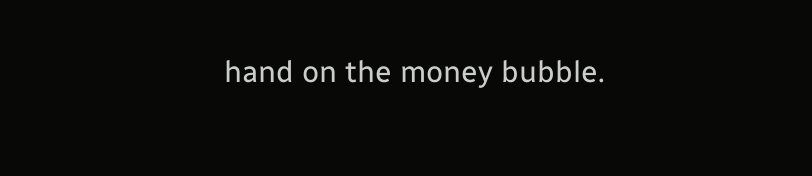hand on the money bubble.